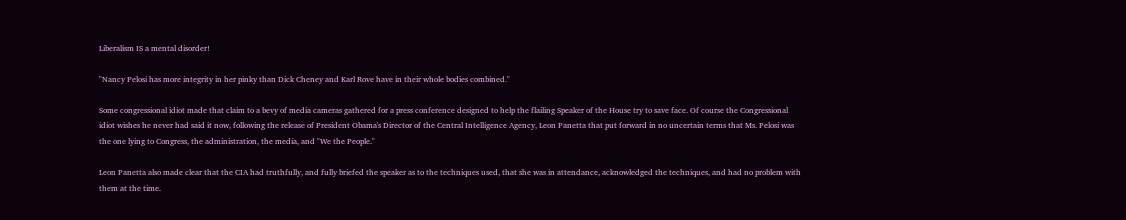Liberalism IS a mental disorder!

"Nancy Pelosi has more integrity in her pinky than Dick Cheney and Karl Rove have in their whole bodies combined."

Some congressional idiot made that claim to a bevy of media cameras gathered for a press conference designed to help the flailing Speaker of the House try to save face. Of course the Congressional idiot wishes he never had said it now, following the release of President Obama's Director of the Central Intelligence Agency, Leon Panetta that put forward in no uncertain terms that Ms. Pelosi was the one lying to Congress, the administration, the media, and "We the People."

Leon Panetta also made clear that the CIA had truthfully, and fully briefed the speaker as to the techniques used, that she was in attendance, acknowledged the techniques, and had no problem with them at the time.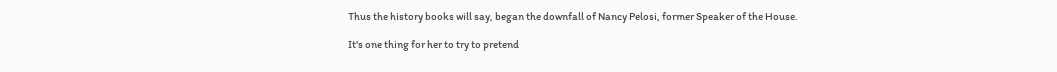Thus the history books will say, began the downfall of Nancy Pelosi, former Speaker of the House.

It's one thing for her to try to pretend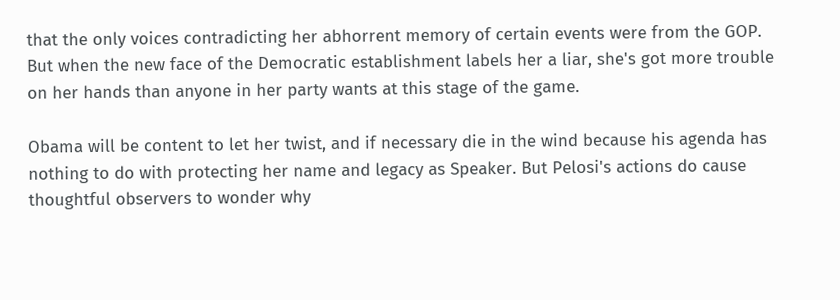that the only voices contradicting her abhorrent memory of certain events were from the GOP. But when the new face of the Democratic establishment labels her a liar, she's got more trouble on her hands than anyone in her party wants at this stage of the game.

Obama will be content to let her twist, and if necessary die in the wind because his agenda has nothing to do with protecting her name and legacy as Speaker. But Pelosi's actions do cause thoughtful observers to wonder why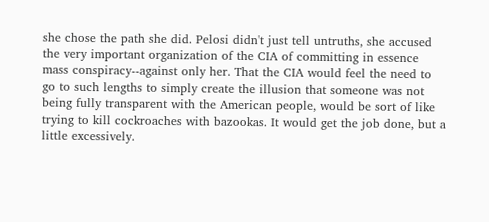she chose the path she did. Pelosi didn't just tell untruths, she accused the very important organization of the CIA of committing in essence mass conspiracy--against only her. That the CIA would feel the need to go to such lengths to simply create the illusion that someone was not being fully transparent with the American people, would be sort of like trying to kill cockroaches with bazookas. It would get the job done, but a little excessively.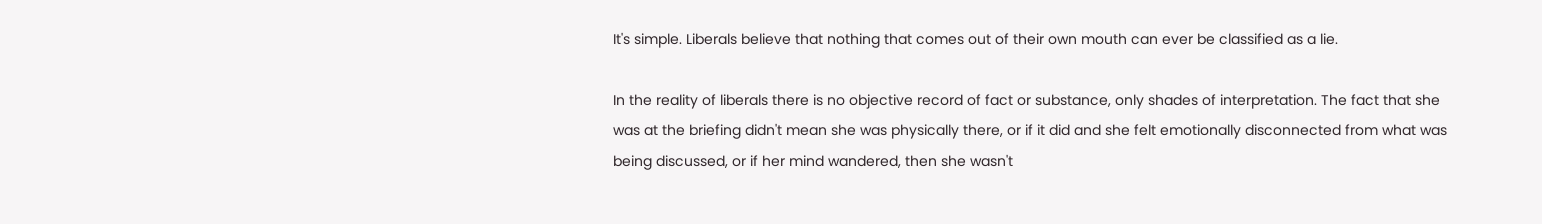It's simple. Liberals believe that nothing that comes out of their own mouth can ever be classified as a lie.

In the reality of liberals there is no objective record of fact or substance, only shades of interpretation. The fact that she was at the briefing didn't mean she was physically there, or if it did and she felt emotionally disconnected from what was being discussed, or if her mind wandered, then she wasn't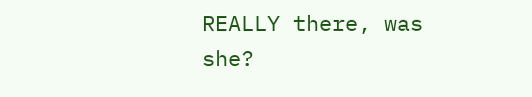REALLY there, was she?